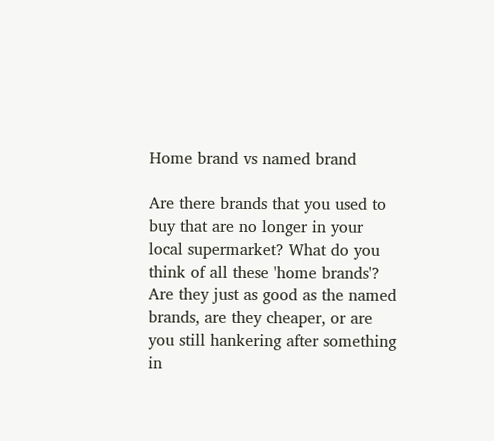Home brand vs named brand

Are there brands that you used to buy that are no longer in your local supermarket? What do you think of all these 'home brands'? Are they just as good as the named brands, are they cheaper, or are you still hankering after something in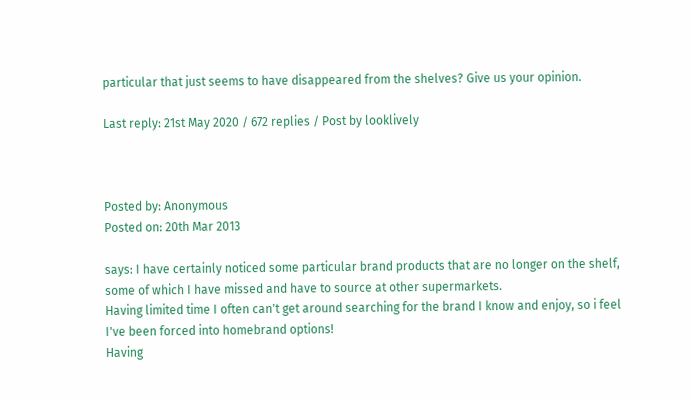particular that just seems to have disappeared from the shelves? Give us your opinion.

Last reply: 21st May 2020 / 672 replies / Post by looklively



Posted by: Anonymous
Posted on: 20th Mar 2013

says: I have certainly noticed some particular brand products that are no longer on the shelf, some of which I have missed and have to source at other supermarkets.
Having limited time I often can't get around searching for the brand I know and enjoy, so i feel I've been forced into homebrand options!
Having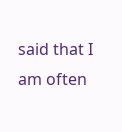said that I am often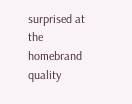surprised at the homebrand quality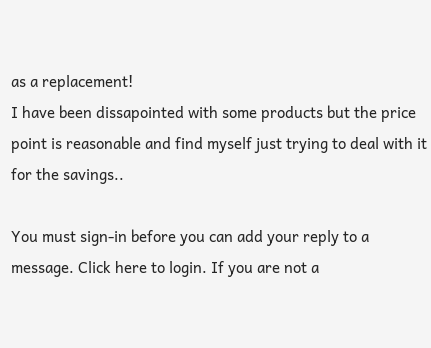as a replacement!
I have been dissapointed with some products but the price point is reasonable and find myself just trying to deal with it for the savings..

You must sign-in before you can add your reply to a message. Click here to login. If you are not a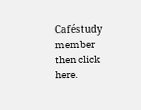Caféstudy member then click here.